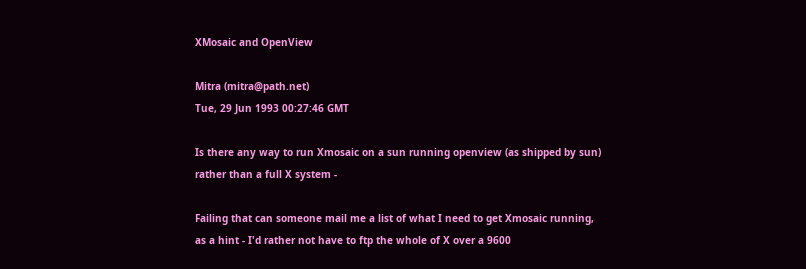XMosaic and OpenView

Mitra (mitra@path.net)
Tue, 29 Jun 1993 00:27:46 GMT

Is there any way to run Xmosaic on a sun running openview (as shipped by sun)
rather than a full X system -

Failing that can someone mail me a list of what I need to get Xmosaic running,
as a hint - I'd rather not have to ftp the whole of X over a 9600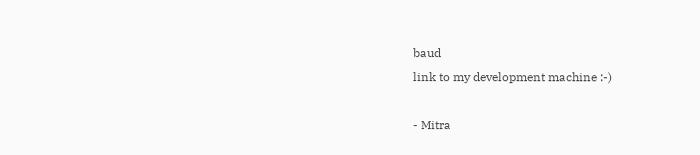baud
link to my development machine :-)

- Mitra